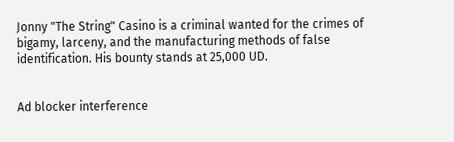Jonny "The String" Casino is a criminal wanted for the crimes of bigamy, larceny, and the manufacturing methods of false identification. His bounty stands at 25,000 UD.


Ad blocker interference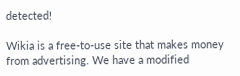detected!

Wikia is a free-to-use site that makes money from advertising. We have a modified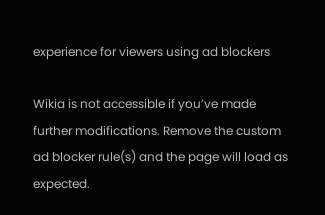experience for viewers using ad blockers

Wikia is not accessible if you’ve made further modifications. Remove the custom ad blocker rule(s) and the page will load as expected.